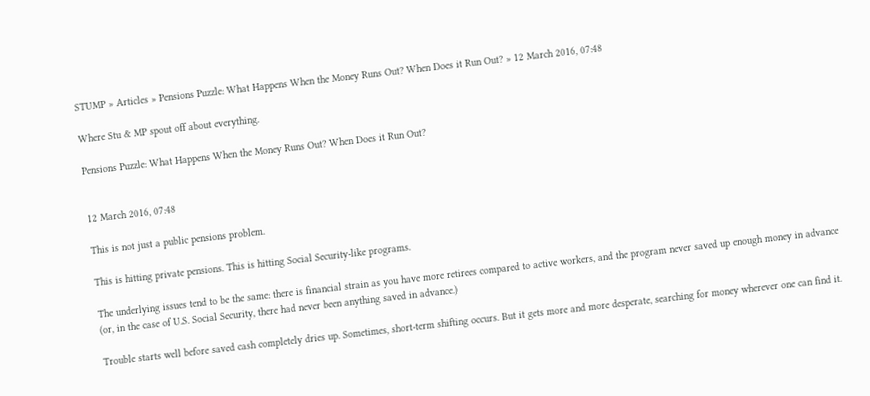STUMP » Articles » Pensions Puzzle: What Happens When the Money Runs Out? When Does it Run Out? » 12 March 2016, 07:48

Where Stu & MP spout off about everything.

Pensions Puzzle: What Happens When the Money Runs Out? When Does it Run Out?


12 March 2016, 07:48

This is not just a public pensions problem.

This is hitting private pensions. This is hitting Social Security-like programs.

The underlying issues tend to be the same: there is financial strain as you have more retirees compared to active workers, and the program never saved up enough money in advance (or, in the case of U.S. Social Security, there had never been anything saved in advance.)

Trouble starts well before saved cash completely dries up. Sometimes, short-term shifting occurs. But it gets more and more desperate, searching for money wherever one can find it.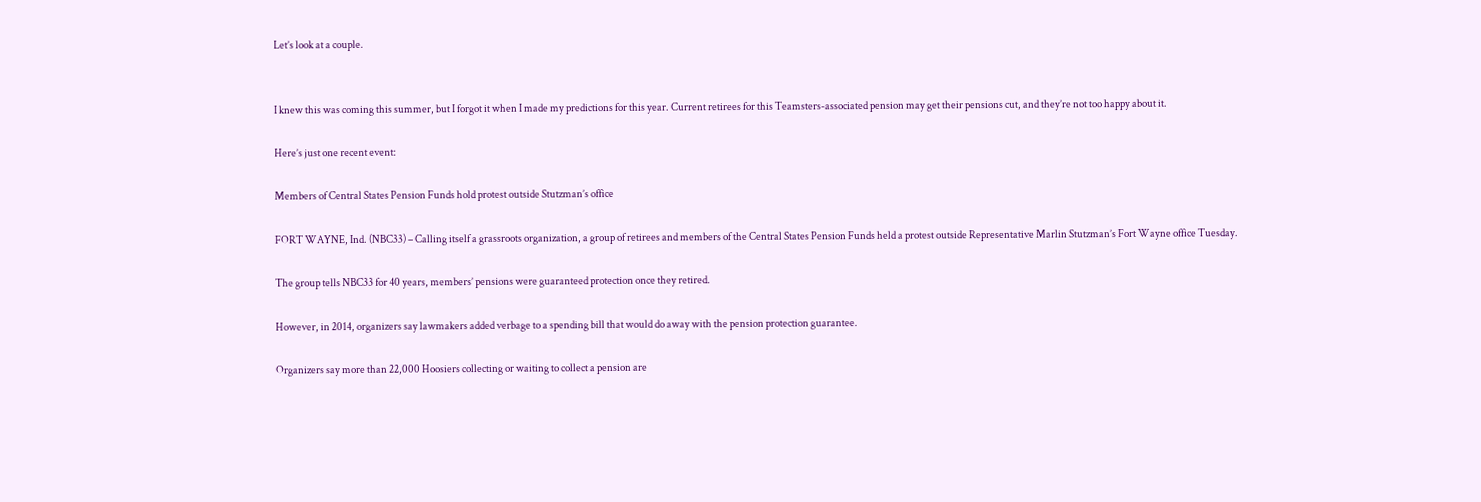Let’s look at a couple.


I knew this was coming this summer, but I forgot it when I made my predictions for this year. Current retirees for this Teamsters-associated pension may get their pensions cut, and they’re not too happy about it.

Here’s just one recent event:

Members of Central States Pension Funds hold protest outside Stutzman’s office

FORT WAYNE, Ind. (NBC33) – Calling itself a grassroots organization, a group of retirees and members of the Central States Pension Funds held a protest outside Representative Marlin Stutzman’s Fort Wayne office Tuesday.

The group tells NBC33 for 40 years, members’ pensions were guaranteed protection once they retired.

However, in 2014, organizers say lawmakers added verbage to a spending bill that would do away with the pension protection guarantee.

Organizers say more than 22,000 Hoosiers collecting or waiting to collect a pension are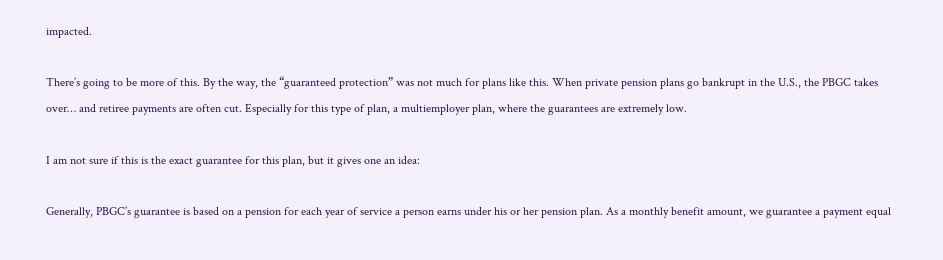impacted.

There’s going to be more of this. By the way, the “guaranteed protection” was not much for plans like this. When private pension plans go bankrupt in the U.S., the PBGC takes over… and retiree payments are often cut. Especially for this type of plan, a multiemployer plan, where the guarantees are extremely low.

I am not sure if this is the exact guarantee for this plan, but it gives one an idea:

Generally, PBGC’s guarantee is based on a pension for each year of service a person earns under his or her pension plan. As a monthly benefit amount, we guarantee a payment equal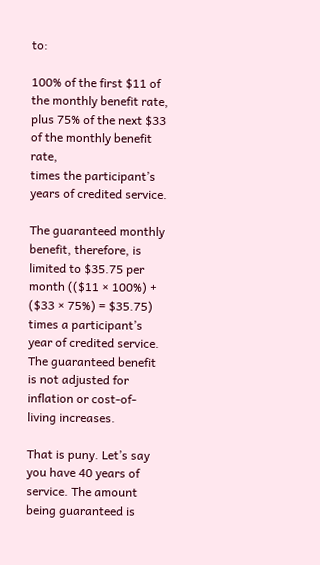to:

100% of the first $11 of the monthly benefit rate, plus 75% of the next $33 of the monthly benefit rate,
times the participant’s years of credited service.

The guaranteed monthly benefit, therefore, is limited to $35.75 per month (($11 × 100%) + ($33 × 75%) = $35.75) times a participant’s year of credited service. The guaranteed benefit is not adjusted for inflation or cost-of-living increases.

That is puny. Let’s say you have 40 years of service. The amount being guaranteed is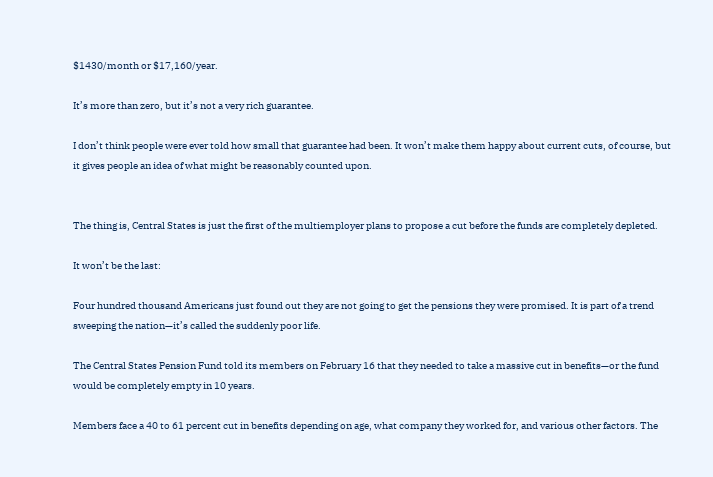$1430/month or $17,160/year.

It’s more than zero, but it’s not a very rich guarantee.

I don’t think people were ever told how small that guarantee had been. It won’t make them happy about current cuts, of course, but it gives people an idea of what might be reasonably counted upon.


The thing is, Central States is just the first of the multiemployer plans to propose a cut before the funds are completely depleted.

It won’t be the last:

Four hundred thousand Americans just found out they are not going to get the pensions they were promised. It is part of a trend sweeping the nation—it’s called the suddenly poor life.

The Central States Pension Fund told its members on February 16 that they needed to take a massive cut in benefits—or the fund would be completely empty in 10 years.

Members face a 40 to 61 percent cut in benefits depending on age, what company they worked for, and various other factors. The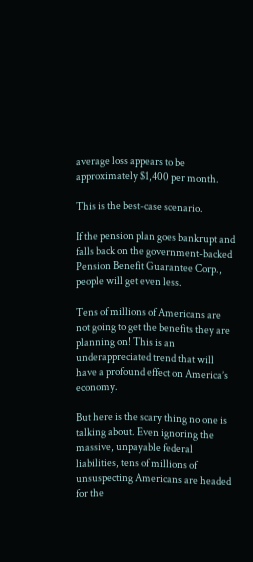average loss appears to be approximately $1,400 per month.

This is the best-case scenario.

If the pension plan goes bankrupt and falls back on the government-backed Pension Benefit Guarantee Corp., people will get even less.

Tens of millions of Americans are not going to get the benefits they are planning on! This is an underappreciated trend that will have a profound effect on America’s economy.

But here is the scary thing no one is talking about. Even ignoring the massive, unpayable federal liabilities, tens of millions of unsuspecting Americans are headed for the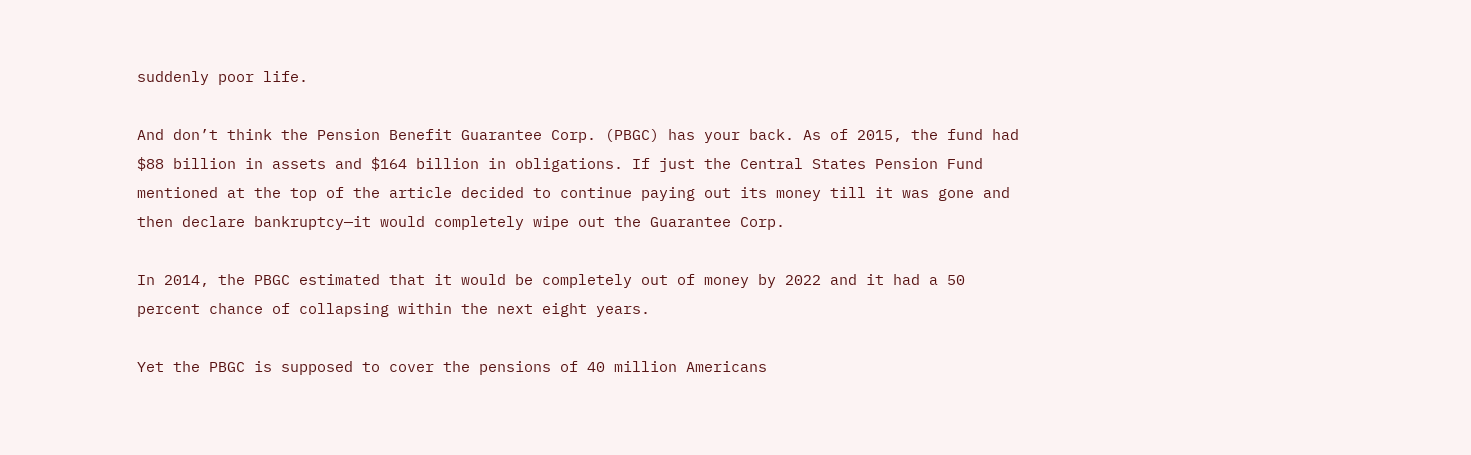suddenly poor life.

And don’t think the Pension Benefit Guarantee Corp. (PBGC) has your back. As of 2015, the fund had $88 billion in assets and $164 billion in obligations. If just the Central States Pension Fund mentioned at the top of the article decided to continue paying out its money till it was gone and then declare bankruptcy—it would completely wipe out the Guarantee Corp.

In 2014, the PBGC estimated that it would be completely out of money by 2022 and it had a 50 percent chance of collapsing within the next eight years.

Yet the PBGC is supposed to cover the pensions of 40 million Americans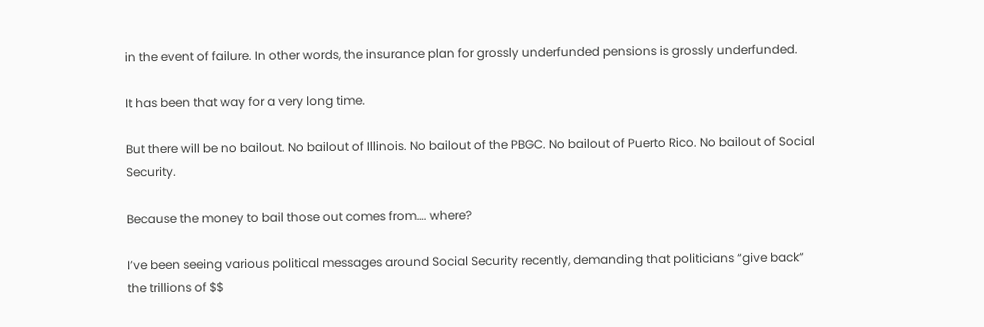in the event of failure. In other words, the insurance plan for grossly underfunded pensions is grossly underfunded.

It has been that way for a very long time.

But there will be no bailout. No bailout of Illinois. No bailout of the PBGC. No bailout of Puerto Rico. No bailout of Social Security.

Because the money to bail those out comes from…. where?

I’ve been seeing various political messages around Social Security recently, demanding that politicians “give back” the trillions of $$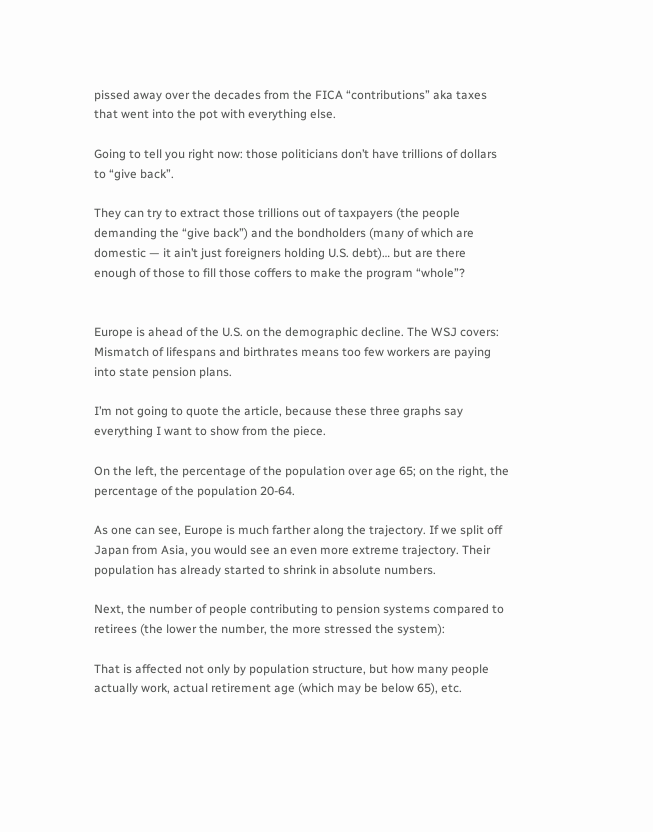pissed away over the decades from the FICA “contributions” aka taxes that went into the pot with everything else.

Going to tell you right now: those politicians don’t have trillions of dollars to “give back”.

They can try to extract those trillions out of taxpayers (the people demanding the “give back”) and the bondholders (many of which are domestic — it ain’t just foreigners holding U.S. debt)… but are there enough of those to fill those coffers to make the program “whole”?


Europe is ahead of the U.S. on the demographic decline. The WSJ covers: Mismatch of lifespans and birthrates means too few workers are paying into state pension plans.

I’m not going to quote the article, because these three graphs say everything I want to show from the piece.

On the left, the percentage of the population over age 65; on the right, the percentage of the population 20-64.

As one can see, Europe is much farther along the trajectory. If we split off Japan from Asia, you would see an even more extreme trajectory. Their population has already started to shrink in absolute numbers.

Next, the number of people contributing to pension systems compared to retirees (the lower the number, the more stressed the system):

That is affected not only by population structure, but how many people actually work, actual retirement age (which may be below 65), etc.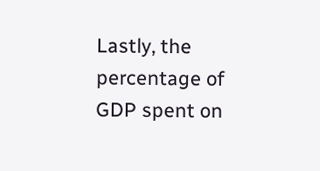Lastly, the percentage of GDP spent on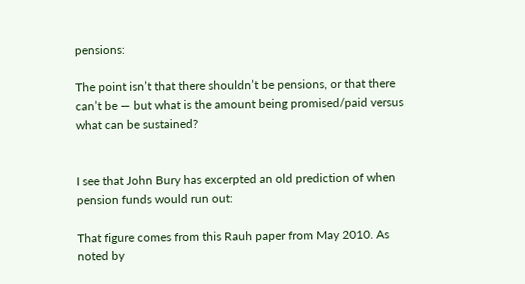pensions:

The point isn’t that there shouldn’t be pensions, or that there can’t be — but what is the amount being promised/paid versus what can be sustained?


I see that John Bury has excerpted an old prediction of when pension funds would run out:

That figure comes from this Rauh paper from May 2010. As noted by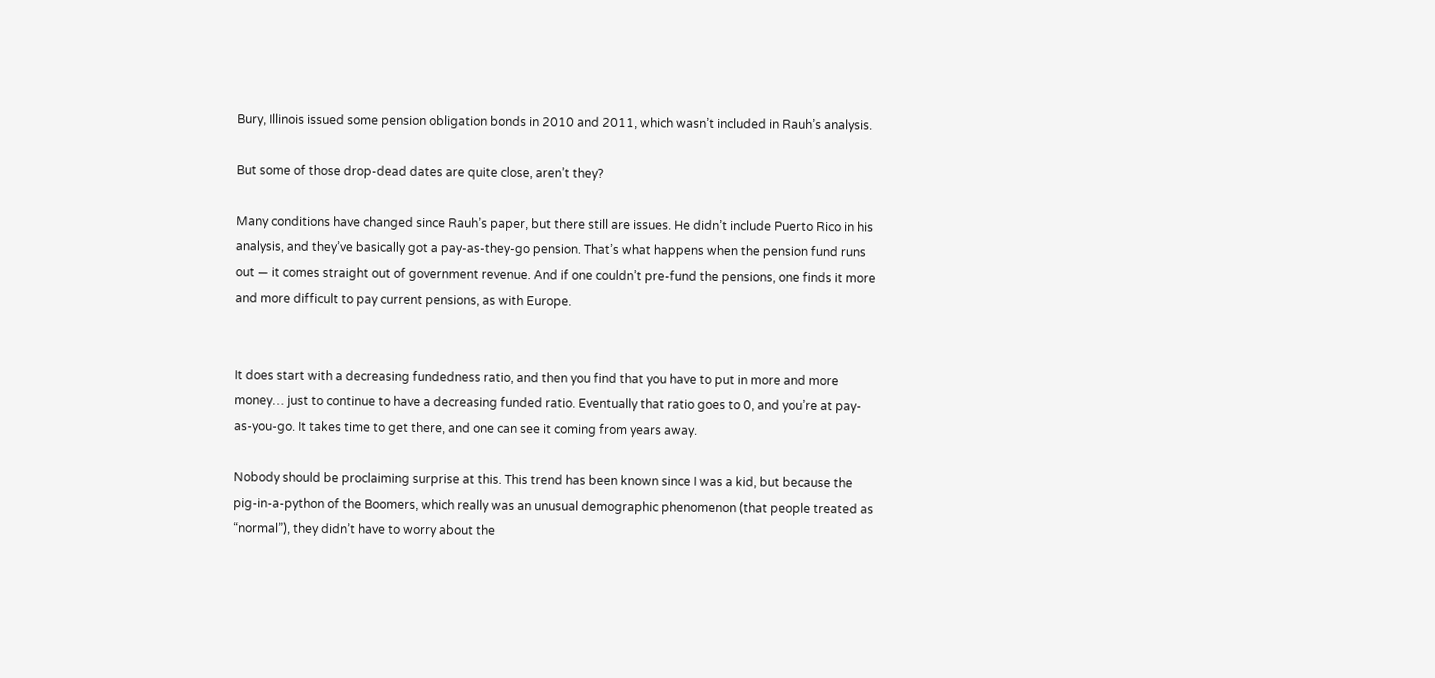Bury, Illinois issued some pension obligation bonds in 2010 and 2011, which wasn’t included in Rauh’s analysis.

But some of those drop-dead dates are quite close, aren’t they?

Many conditions have changed since Rauh’s paper, but there still are issues. He didn’t include Puerto Rico in his analysis, and they’ve basically got a pay-as-they-go pension. That’s what happens when the pension fund runs out — it comes straight out of government revenue. And if one couldn’t pre-fund the pensions, one finds it more and more difficult to pay current pensions, as with Europe.


It does start with a decreasing fundedness ratio, and then you find that you have to put in more and more money… just to continue to have a decreasing funded ratio. Eventually that ratio goes to 0, and you’re at pay-as-you-go. It takes time to get there, and one can see it coming from years away.

Nobody should be proclaiming surprise at this. This trend has been known since I was a kid, but because the pig-in-a-python of the Boomers, which really was an unusual demographic phenomenon (that people treated as “normal”), they didn’t have to worry about the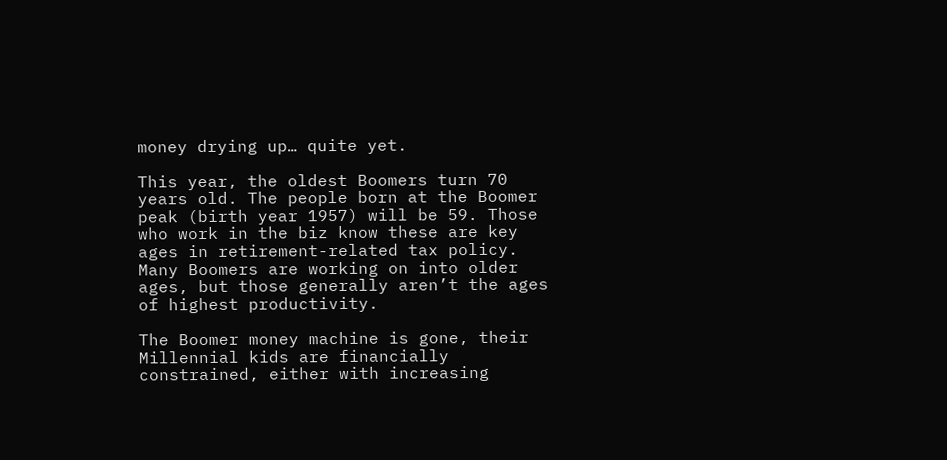money drying up… quite yet.

This year, the oldest Boomers turn 70 years old. The people born at the Boomer peak (birth year 1957) will be 59. Those who work in the biz know these are key ages in retirement-related tax policy. Many Boomers are working on into older ages, but those generally aren’t the ages of highest productivity.

The Boomer money machine is gone, their Millennial kids are financially constrained, either with increasing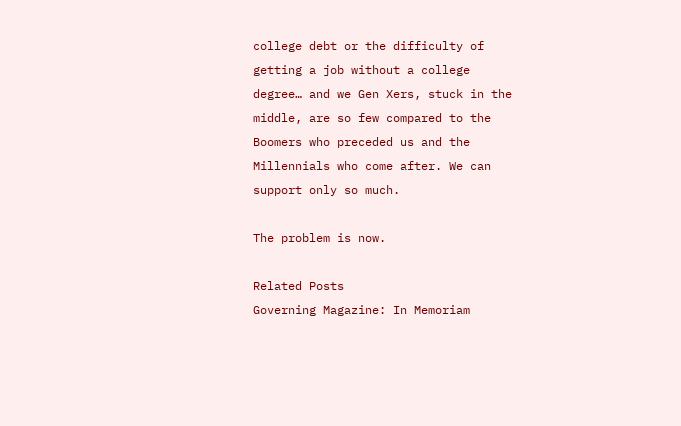college debt or the difficulty of getting a job without a college degree… and we Gen Xers, stuck in the middle, are so few compared to the Boomers who preceded us and the Millennials who come after. We can support only so much.

The problem is now.

Related Posts
Governing Magazine: In Memoriam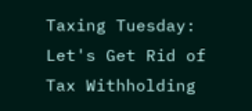Taxing Tuesday: Let's Get Rid of Tax Withholding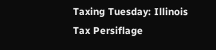Taxing Tuesday: Illinois Tax Persiflage